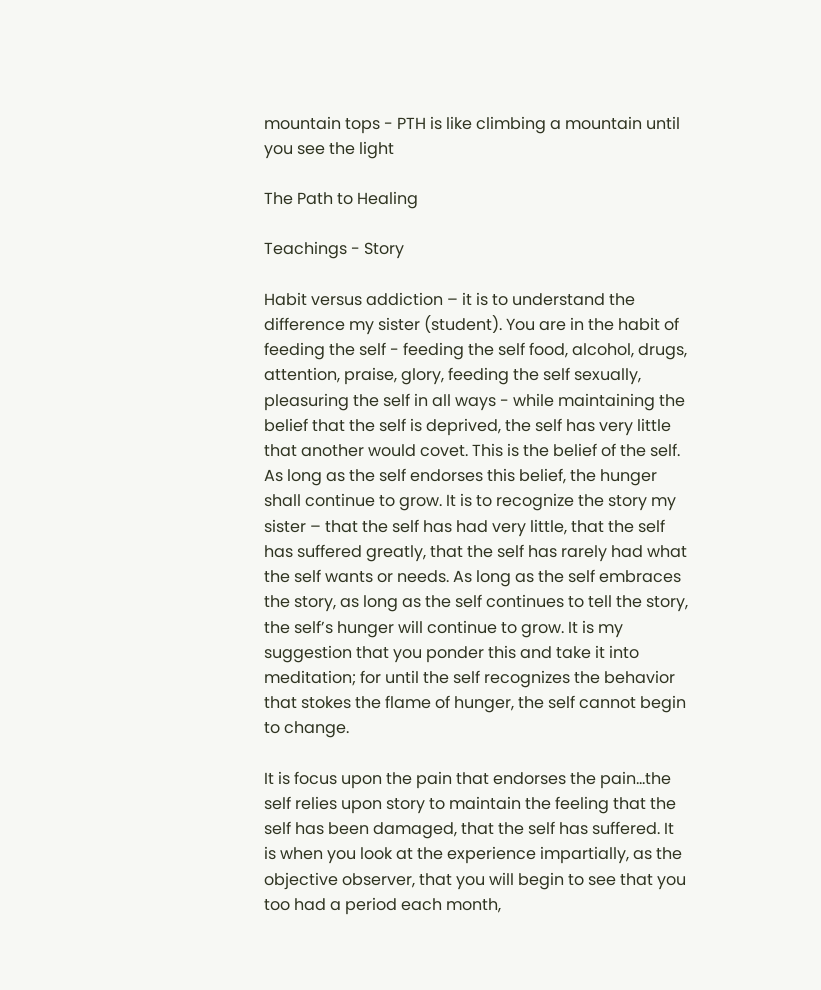mountain tops - PTH is like climbing a mountain until you see the light

The Path to Healing

Teachings - Story

Habit versus addiction – it is to understand the difference my sister (student). You are in the habit of feeding the self - feeding the self food, alcohol, drugs, attention, praise, glory, feeding the self sexually, pleasuring the self in all ways - while maintaining the belief that the self is deprived, the self has very little that another would covet. This is the belief of the self. As long as the self endorses this belief, the hunger shall continue to grow. It is to recognize the story my sister – that the self has had very little, that the self has suffered greatly, that the self has rarely had what the self wants or needs. As long as the self embraces the story, as long as the self continues to tell the story, the self’s hunger will continue to grow. It is my suggestion that you ponder this and take it into meditation; for until the self recognizes the behavior that stokes the flame of hunger, the self cannot begin to change.

It is focus upon the pain that endorses the pain…the self relies upon story to maintain the feeling that the self has been damaged, that the self has suffered. It is when you look at the experience impartially, as the objective observer, that you will begin to see that you too had a period each month,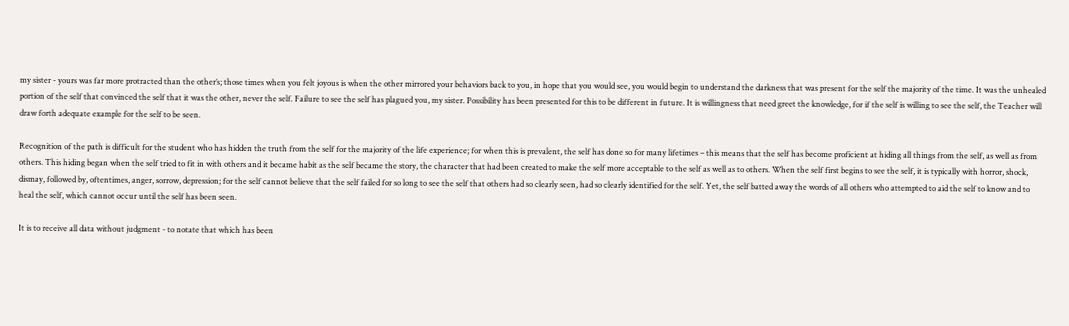my sister - yours was far more protracted than the other’s; those times when you felt joyous is when the other mirrored your behaviors back to you, in hope that you would see, you would begin to understand the darkness that was present for the self the majority of the time. It was the unhealed portion of the self that convinced the self that it was the other, never the self. Failure to see the self has plagued you, my sister. Possibility has been presented for this to be different in future. It is willingness that need greet the knowledge, for if the self is willing to see the self, the Teacher will draw forth adequate example for the self to be seen.

Recognition of the path is difficult for the student who has hidden the truth from the self for the majority of the life experience; for when this is prevalent, the self has done so for many lifetimes – this means that the self has become proficient at hiding all things from the self, as well as from others. This hiding began when the self tried to fit in with others and it became habit as the self became the story, the character that had been created to make the self more acceptable to the self as well as to others. When the self first begins to see the self, it is typically with horror, shock, dismay, followed by, oftentimes, anger, sorrow, depression; for the self cannot believe that the self failed for so long to see the self that others had so clearly seen, had so clearly identified for the self. Yet, the self batted away the words of all others who attempted to aid the self to know and to heal the self, which cannot occur until the self has been seen.

It is to receive all data without judgment - to notate that which has been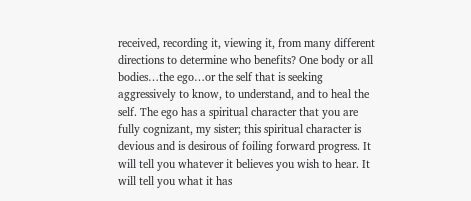received, recording it, viewing it, from many different directions to determine who benefits? One body or all bodies…the ego…or the self that is seeking aggressively to know, to understand, and to heal the self. The ego has a spiritual character that you are fully cognizant, my sister; this spiritual character is devious and is desirous of foiling forward progress. It will tell you whatever it believes you wish to hear. It will tell you what it has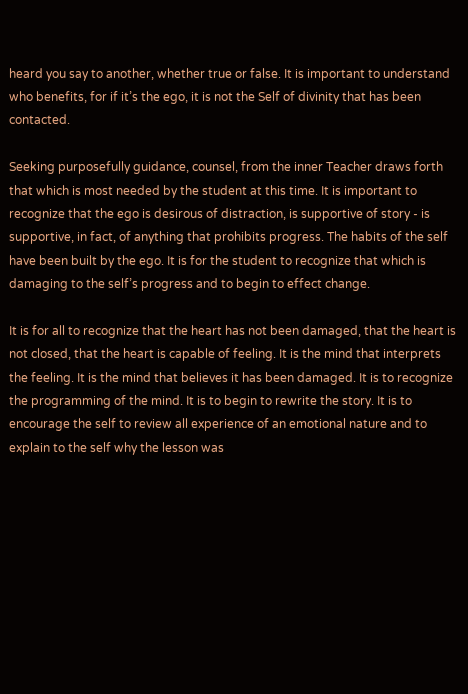heard you say to another, whether true or false. It is important to understand who benefits, for if it’s the ego, it is not the Self of divinity that has been contacted.

Seeking purposefully guidance, counsel, from the inner Teacher draws forth that which is most needed by the student at this time. It is important to recognize that the ego is desirous of distraction, is supportive of story - is supportive, in fact, of anything that prohibits progress. The habits of the self have been built by the ego. It is for the student to recognize that which is damaging to the self’s progress and to begin to effect change.

It is for all to recognize that the heart has not been damaged, that the heart is not closed, that the heart is capable of feeling. It is the mind that interprets the feeling. It is the mind that believes it has been damaged. It is to recognize the programming of the mind. It is to begin to rewrite the story. It is to encourage the self to review all experience of an emotional nature and to explain to the self why the lesson was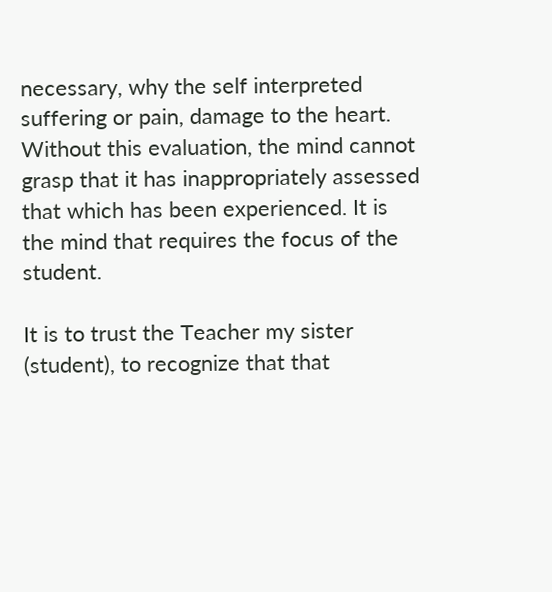necessary, why the self interpreted suffering or pain, damage to the heart. Without this evaluation, the mind cannot grasp that it has inappropriately assessed that which has been experienced. It is the mind that requires the focus of the student.

It is to trust the Teacher my sister (student), to recognize that that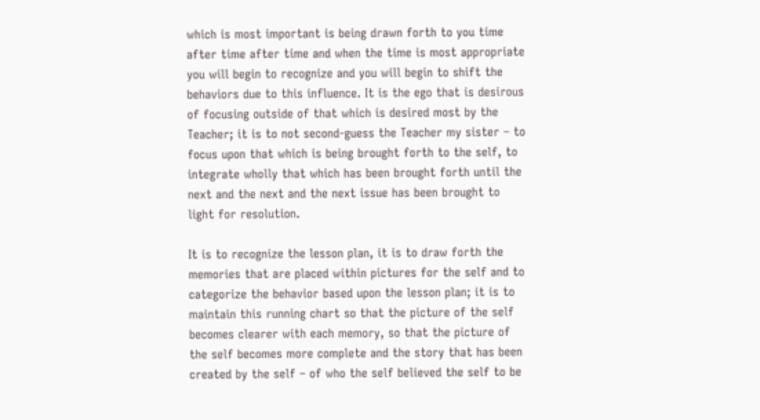which is most important is being drawn forth to you time after time after time and when the time is most appropriate you will begin to recognize and you will begin to shift the behaviors due to this influence. It is the ego that is desirous of focusing outside of that which is desired most by the Teacher; it is to not second-guess the Teacher my sister – to focus upon that which is being brought forth to the self, to integrate wholly that which has been brought forth until the next and the next and the next issue has been brought to light for resolution.

It is to recognize the lesson plan, it is to draw forth the memories that are placed within pictures for the self and to categorize the behavior based upon the lesson plan; it is to maintain this running chart so that the picture of the self becomes clearer with each memory, so that the picture of the self becomes more complete and the story that has been created by the self – of who the self believed the self to be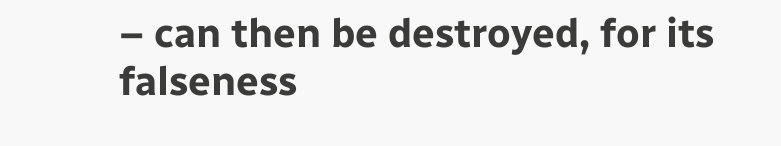– can then be destroyed, for its falseness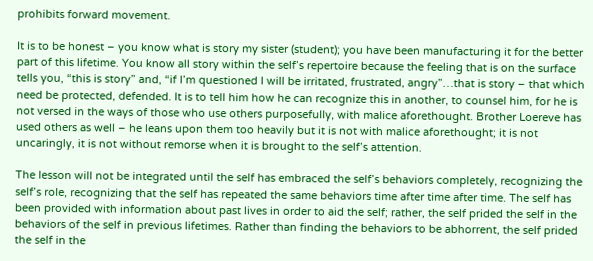prohibits forward movement.

It is to be honest – you know what is story my sister (student); you have been manufacturing it for the better part of this lifetime. You know all story within the self’s repertoire because the feeling that is on the surface tells you, “this is story” and, “if I’m questioned I will be irritated, frustrated, angry”…that is story – that which need be protected, defended. It is to tell him how he can recognize this in another, to counsel him, for he is not versed in the ways of those who use others purposefully, with malice aforethought. Brother Loereve has used others as well – he leans upon them too heavily but it is not with malice aforethought; it is not uncaringly, it is not without remorse when it is brought to the self’s attention.

The lesson will not be integrated until the self has embraced the self’s behaviors completely, recognizing the self’s role, recognizing that the self has repeated the same behaviors time after time after time. The self has been provided with information about past lives in order to aid the self; rather, the self prided the self in the behaviors of the self in previous lifetimes. Rather than finding the behaviors to be abhorrent, the self prided the self in the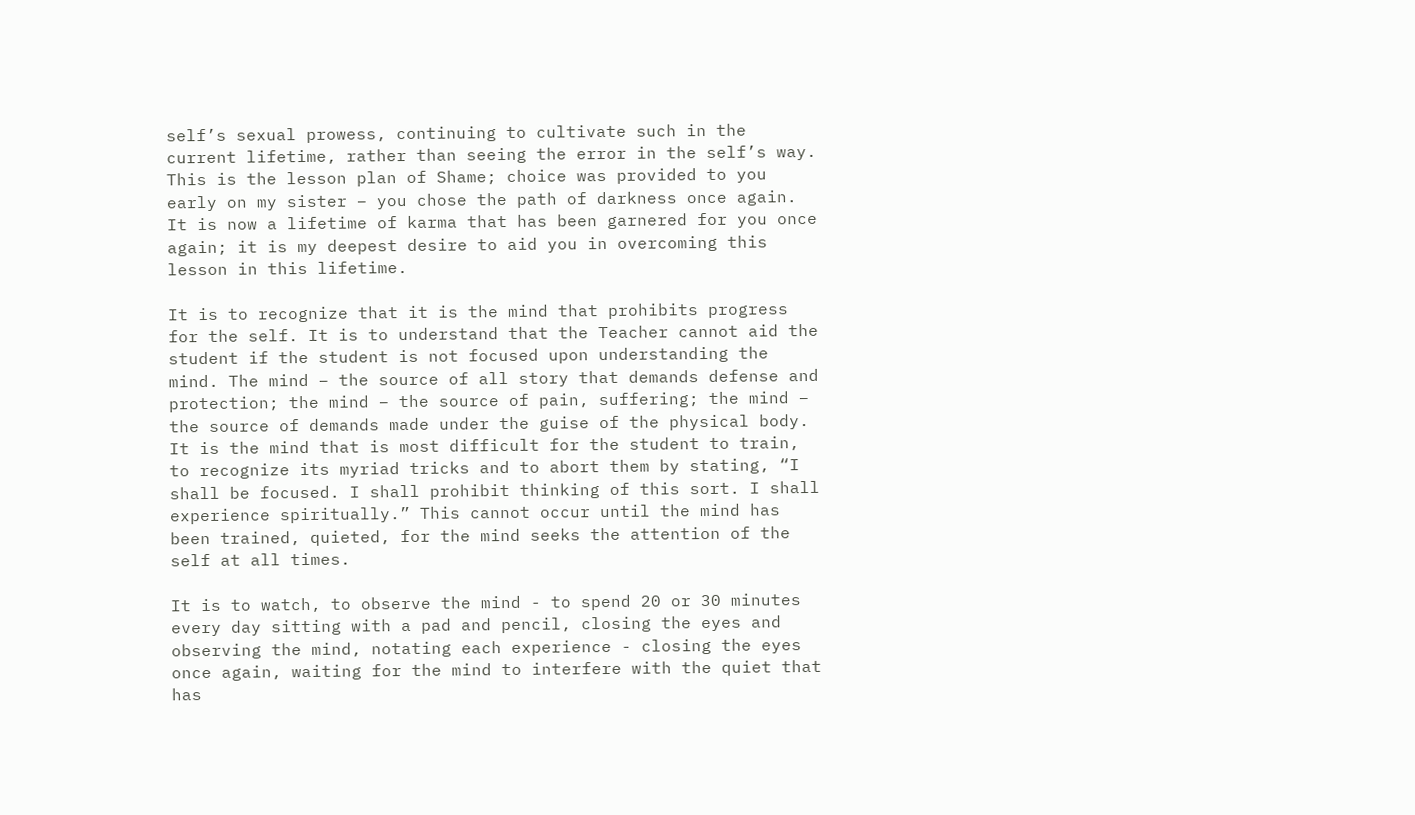self’s sexual prowess, continuing to cultivate such in the current lifetime, rather than seeing the error in the self’s way. This is the lesson plan of Shame; choice was provided to you early on my sister – you chose the path of darkness once again. It is now a lifetime of karma that has been garnered for you once again; it is my deepest desire to aid you in overcoming this lesson in this lifetime.

It is to recognize that it is the mind that prohibits progress for the self. It is to understand that the Teacher cannot aid the student if the student is not focused upon understanding the mind. The mind – the source of all story that demands defense and protection; the mind – the source of pain, suffering; the mind – the source of demands made under the guise of the physical body. It is the mind that is most difficult for the student to train, to recognize its myriad tricks and to abort them by stating, “I shall be focused. I shall prohibit thinking of this sort. I shall experience spiritually.” This cannot occur until the mind has been trained, quieted, for the mind seeks the attention of the self at all times.

It is to watch, to observe the mind - to spend 20 or 30 minutes every day sitting with a pad and pencil, closing the eyes and observing the mind, notating each experience - closing the eyes once again, waiting for the mind to interfere with the quiet that has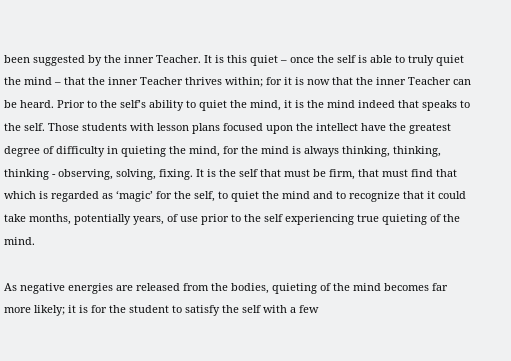been suggested by the inner Teacher. It is this quiet – once the self is able to truly quiet the mind – that the inner Teacher thrives within; for it is now that the inner Teacher can be heard. Prior to the self’s ability to quiet the mind, it is the mind indeed that speaks to the self. Those students with lesson plans focused upon the intellect have the greatest degree of difficulty in quieting the mind, for the mind is always thinking, thinking, thinking - observing, solving, fixing. It is the self that must be firm, that must find that which is regarded as ‘magic’ for the self, to quiet the mind and to recognize that it could take months, potentially years, of use prior to the self experiencing true quieting of the mind.

As negative energies are released from the bodies, quieting of the mind becomes far more likely; it is for the student to satisfy the self with a few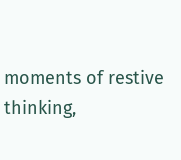moments of restive thinking,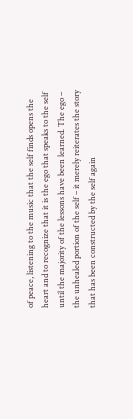of peace, listening to the music that the self finds opens the heart and to recognize that it is the ego that speaks to the self until the majority of the lessons have been learned. The ego – the unhealed portion of the self – it merely reiterates the story that has been constructed by the self again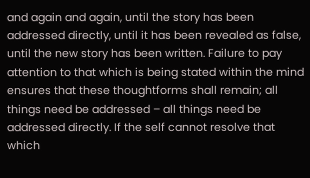and again and again, until the story has been addressed directly, until it has been revealed as false, until the new story has been written. Failure to pay attention to that which is being stated within the mind ensures that these thoughtforms shall remain; all things need be addressed – all things need be addressed directly. If the self cannot resolve that which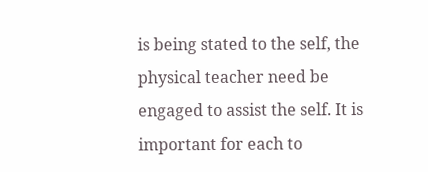is being stated to the self, the physical teacher need be engaged to assist the self. It is important for each to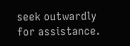seek outwardly for assistance.